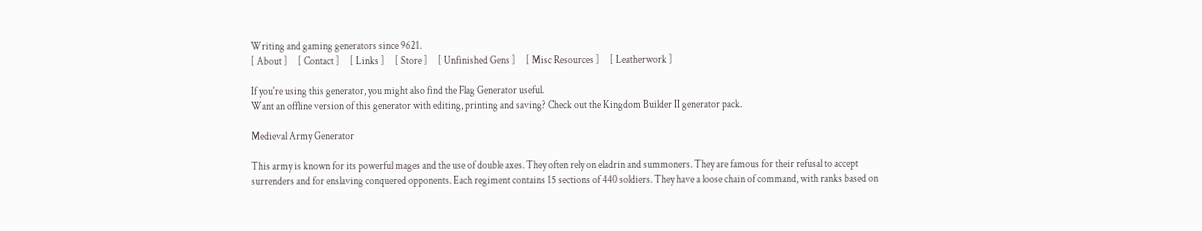Writing and gaming generators since 9621.
[ About ]     [ Contact ]     [ Links ]     [ Store ]     [ Unfinished Gens ]     [ Misc Resources ]     [ Leatherwork ]

If you're using this generator, you might also find the Flag Generator useful.
Want an offline version of this generator with editing, printing and saving? Check out the Kingdom Builder II generator pack.

Medieval Army Generator

This army is known for its powerful mages and the use of double axes. They often rely on eladrin and summoners. They are famous for their refusal to accept surrenders and for enslaving conquered opponents. Each regiment contains 15 sections of 440 soldiers. They have a loose chain of command, with ranks based on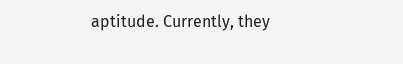aptitude. Currently, they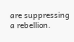are suppressing a rebellion.